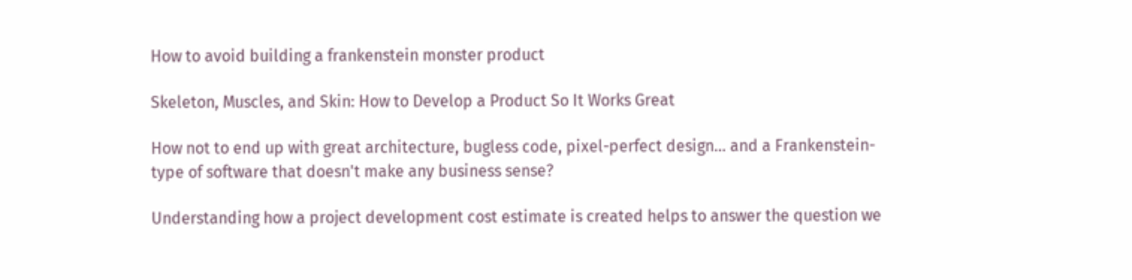How to avoid building a frankenstein monster product

Skeleton, Muscles, and Skin: How to Develop a Product So It Works Great

How not to end up with great architecture, bugless code, pixel-perfect design... and a Frankenstein-type of software that doesn't make any business sense?

Understanding how a project development cost estimate is created helps to answer the question we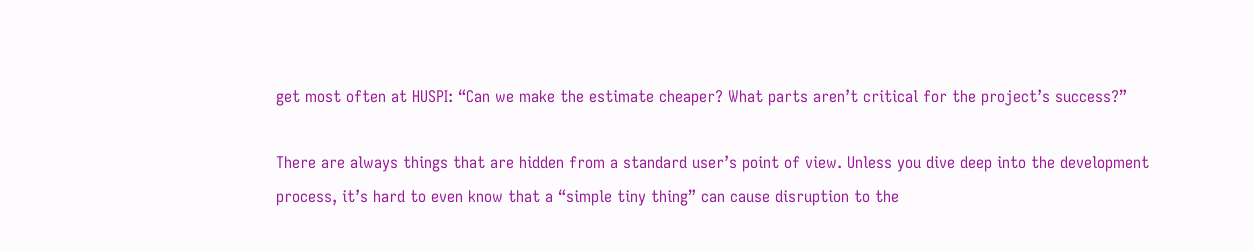get most often at HUSPI: “Can we make the estimate cheaper? What parts aren’t critical for the project’s success?”

There are always things that are hidden from a standard user’s point of view. Unless you dive deep into the development process, it’s hard to even know that a “simple tiny thing” can cause disruption to the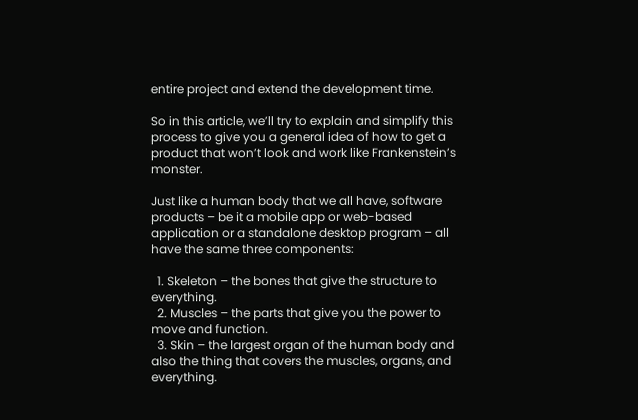entire project and extend the development time.

So in this article, we’ll try to explain and simplify this process to give you a general idea of how to get a product that won’t look and work like Frankenstein’s monster.

Just like a human body that we all have, software products – be it a mobile app or web-based application or a standalone desktop program – all have the same three components:

  1. Skeleton – the bones that give the structure to everything.
  2. Muscles – the parts that give you the power to move and function.
  3. Skin – the largest organ of the human body and also the thing that covers the muscles, organs, and everything.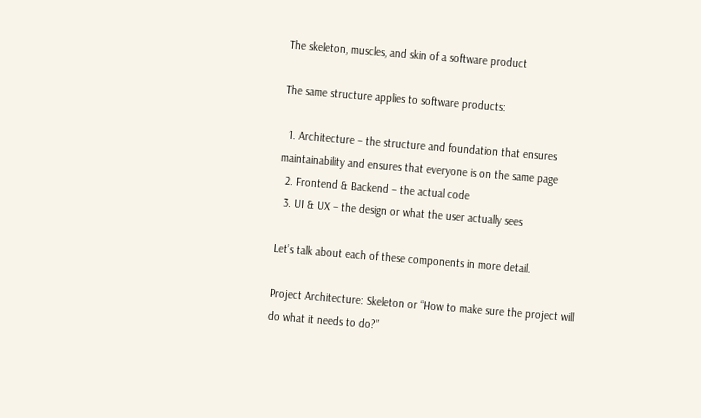The skeleton, muscles, and skin of a software product

The same structure applies to software products:

  1. Architecture – the structure and foundation that ensures maintainability and ensures that everyone is on the same page
  2. Frontend & Backend – the actual code
  3. UI & UX – the design or what the user actually sees

Let’s talk about each of these components in more detail.

Project Architecture: Skeleton or “How to make sure the project will do what it needs to do?”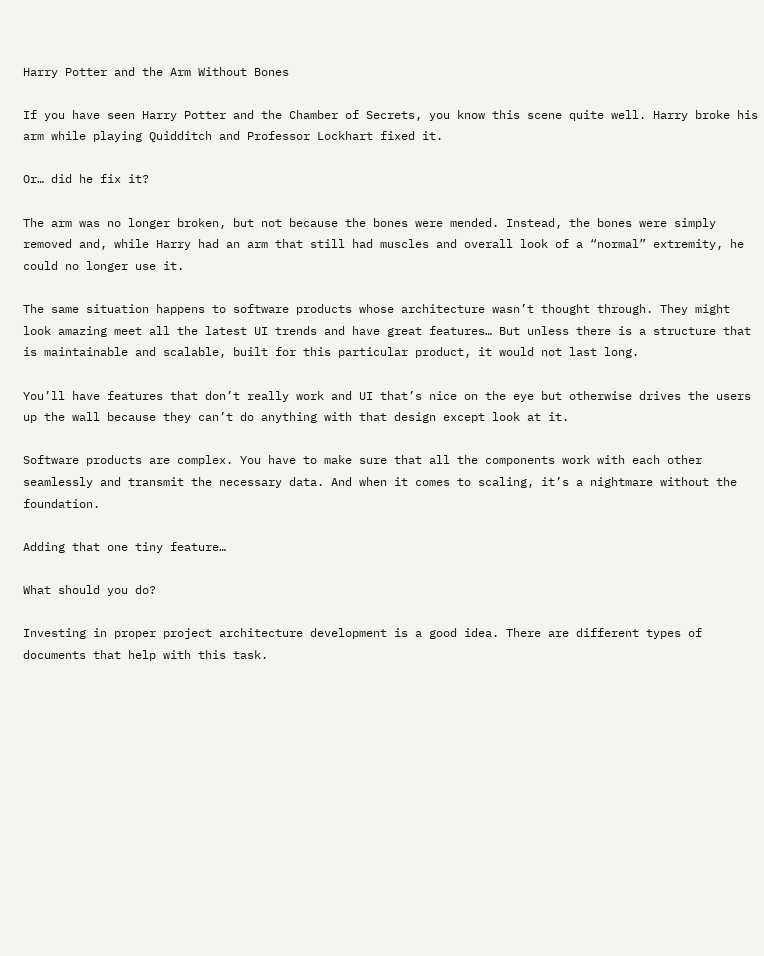Harry Potter and the Arm Without Bones

If you have seen Harry Potter and the Chamber of Secrets, you know this scene quite well. Harry broke his arm while playing Quidditch and Professor Lockhart fixed it.

Or… did he fix it?

The arm was no longer broken, but not because the bones were mended. Instead, the bones were simply removed and, while Harry had an arm that still had muscles and overall look of a “normal” extremity, he could no longer use it.

The same situation happens to software products whose architecture wasn’t thought through. They might look amazing meet all the latest UI trends and have great features… But unless there is a structure that is maintainable and scalable, built for this particular product, it would not last long.

You’ll have features that don’t really work and UI that’s nice on the eye but otherwise drives the users up the wall because they can’t do anything with that design except look at it.

Software products are complex. You have to make sure that all the components work with each other seamlessly and transmit the necessary data. And when it comes to scaling, it’s a nightmare without the foundation.

Adding that one tiny feature…

What should you do?

Investing in proper project architecture development is a good idea. There are different types of documents that help with this task.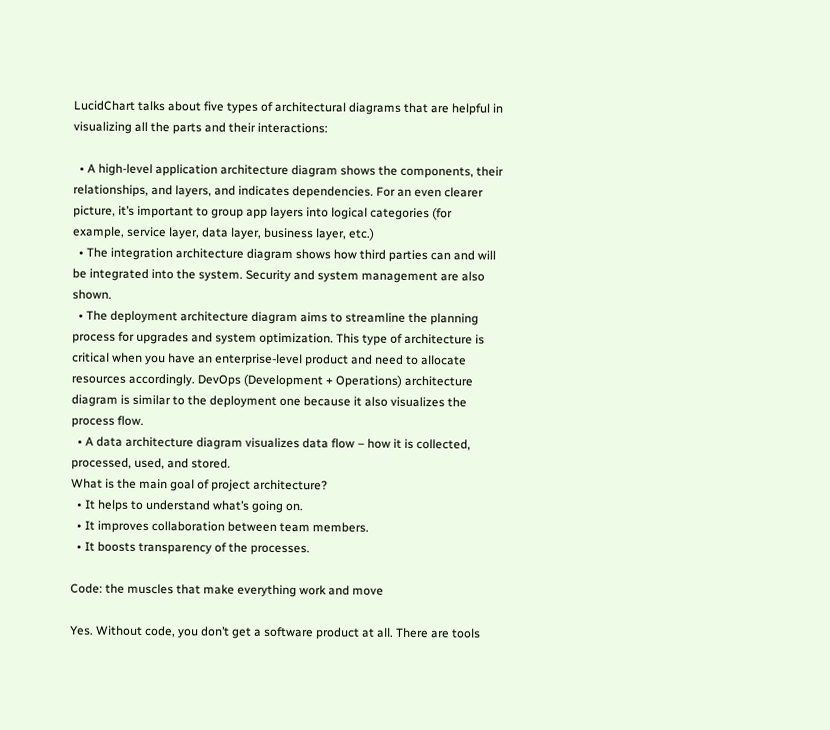LucidChart talks about five types of architectural diagrams that are helpful in visualizing all the parts and their interactions:

  • A high-level application architecture diagram shows the components, their relationships, and layers, and indicates dependencies. For an even clearer picture, it’s important to group app layers into logical categories (for example, service layer, data layer, business layer, etc.)
  • The integration architecture diagram shows how third parties can and will be integrated into the system. Security and system management are also shown.
  • The deployment architecture diagram aims to streamline the planning process for upgrades and system optimization. This type of architecture is critical when you have an enterprise-level product and need to allocate resources accordingly. DevOps (Development + Operations) architecture diagram is similar to the deployment one because it also visualizes the process flow.
  • A data architecture diagram visualizes data flow – how it is collected, processed, used, and stored.
What is the main goal of project architecture?
  • It helps to understand what’s going on.
  • It improves collaboration between team members.
  • It boosts transparency of the processes.

Code: the muscles that make everything work and move

Yes. Without code, you don’t get a software product at all. There are tools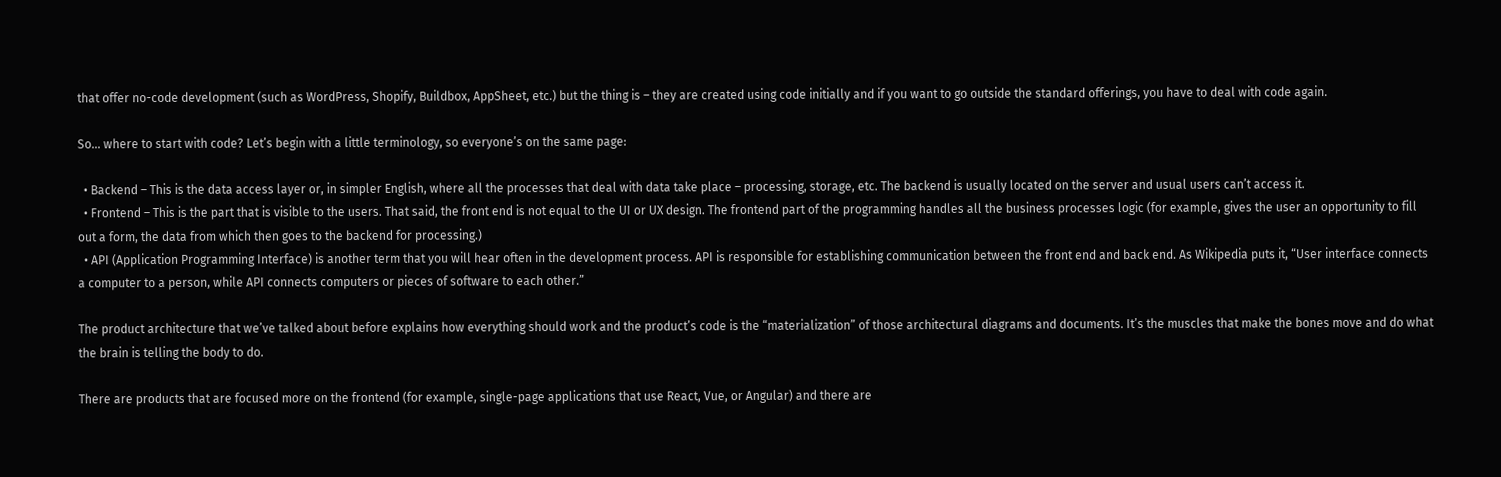that offer no-code development (such as WordPress, Shopify, Buildbox, AppSheet, etc.) but the thing is – they are created using code initially and if you want to go outside the standard offerings, you have to deal with code again.

So… where to start with code? Let’s begin with a little terminology, so everyone’s on the same page:

  • Backend – This is the data access layer or, in simpler English, where all the processes that deal with data take place – processing, storage, etc. The backend is usually located on the server and usual users can’t access it.
  • Frontend – This is the part that is visible to the users. That said, the front end is not equal to the UI or UX design. The frontend part of the programming handles all the business processes logic (for example, gives the user an opportunity to fill out a form, the data from which then goes to the backend for processing.)
  • API (Application Programming Interface) is another term that you will hear often in the development process. API is responsible for establishing communication between the front end and back end. As Wikipedia puts it, “User interface connects a computer to a person, while API connects computers or pieces of software to each other.”

The product architecture that we’ve talked about before explains how everything should work and the product’s code is the “materialization” of those architectural diagrams and documents. It’s the muscles that make the bones move and do what the brain is telling the body to do.

There are products that are focused more on the frontend (for example, single-page applications that use React, Vue, or Angular) and there are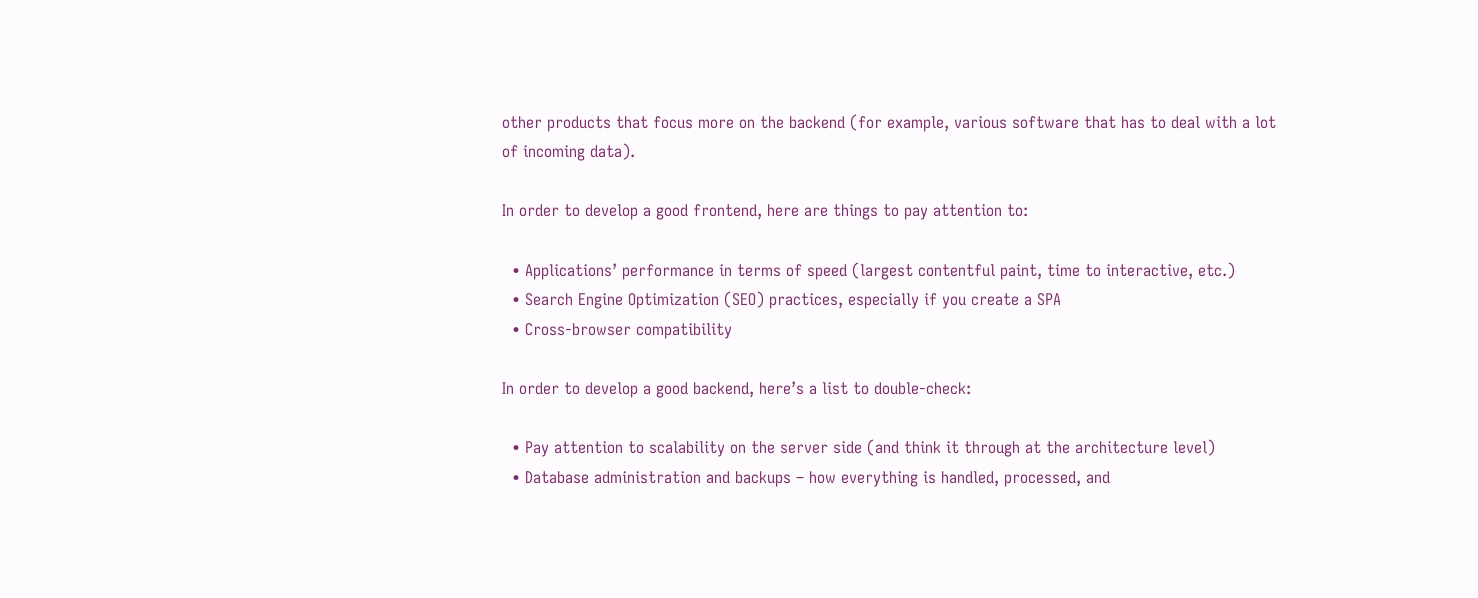other products that focus more on the backend (for example, various software that has to deal with a lot of incoming data).

In order to develop a good frontend, here are things to pay attention to:

  • Applications’ performance in terms of speed (largest contentful paint, time to interactive, etc.)
  • Search Engine Optimization (SEO) practices, especially if you create a SPA
  • Cross-browser compatibility

In order to develop a good backend, here’s a list to double-check:

  • Pay attention to scalability on the server side (and think it through at the architecture level)
  • Database administration and backups – how everything is handled, processed, and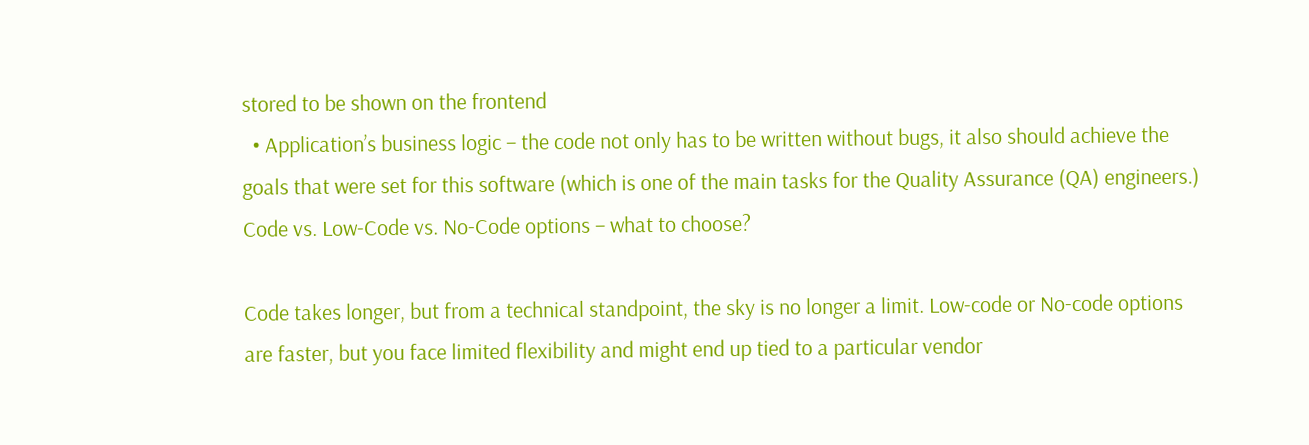stored to be shown on the frontend
  • Application’s business logic – the code not only has to be written without bugs, it also should achieve the goals that were set for this software (which is one of the main tasks for the Quality Assurance (QA) engineers.)
Code vs. Low-Code vs. No-Code options – what to choose?

Code takes longer, but from a technical standpoint, the sky is no longer a limit. Low-code or No-code options are faster, but you face limited flexibility and might end up tied to a particular vendor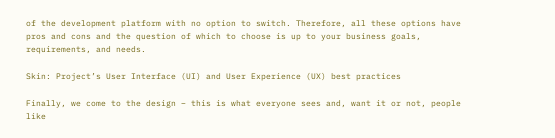of the development platform with no option to switch. Therefore, all these options have pros and cons and the question of which to choose is up to your business goals, requirements, and needs.

Skin: Project’s User Interface (UI) and User Experience (UX) best practices

Finally, we come to the design – this is what everyone sees and, want it or not, people like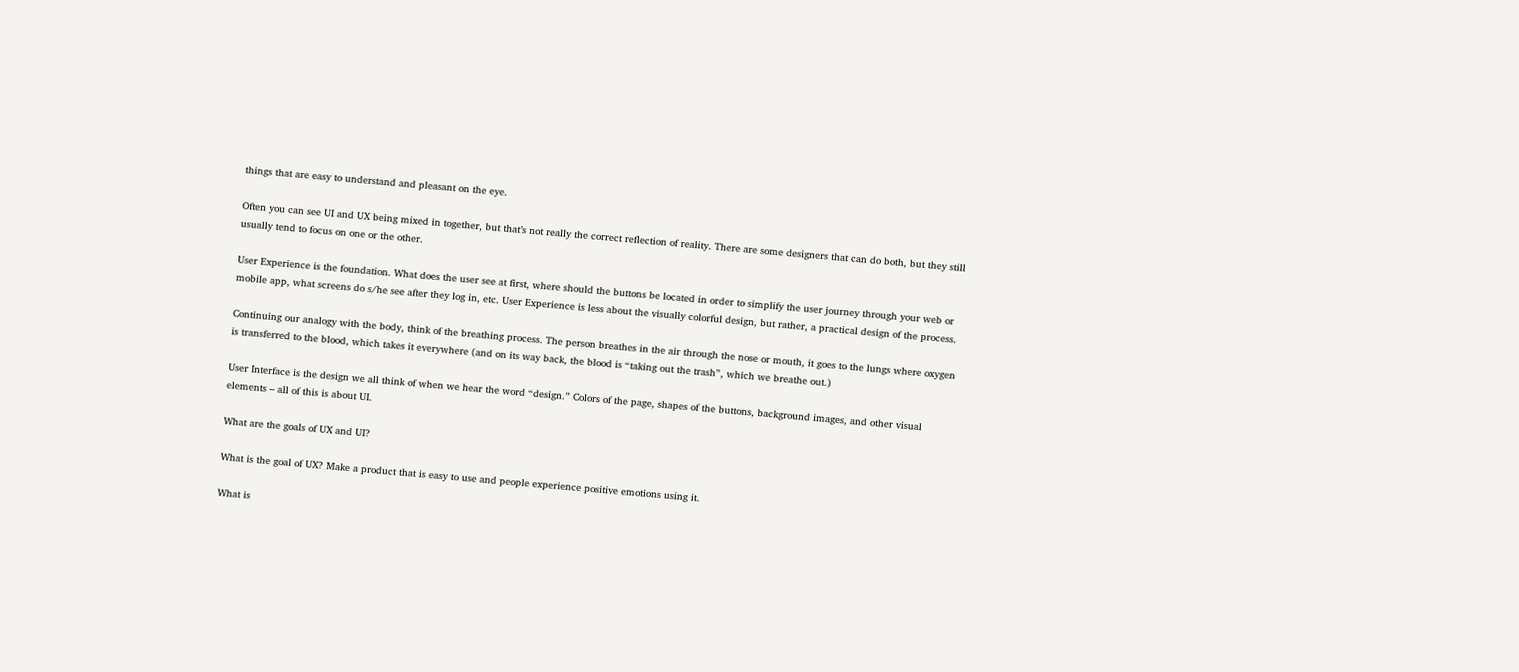things that are easy to understand and pleasant on the eye.

Often you can see UI and UX being mixed in together, but that’s not really the correct reflection of reality. There are some designers that can do both, but they still usually tend to focus on one or the other.

User Experience is the foundation. What does the user see at first, where should the buttons be located in order to simplify the user journey through your web or mobile app, what screens do s/he see after they log in, etc. User Experience is less about the visually colorful design, but rather, a practical design of the process.

Continuing our analogy with the body, think of the breathing process. The person breathes in the air through the nose or mouth, it goes to the lungs where oxygen is transferred to the blood, which takes it everywhere (and on its way back, the blood is “taking out the trash”, which we breathe out.)

User Interface is the design we all think of when we hear the word “design.” Colors of the page, shapes of the buttons, background images, and other visual elements – all of this is about UI.

What are the goals of UX and UI?

What is the goal of UX? Make a product that is easy to use and people experience positive emotions using it.

What is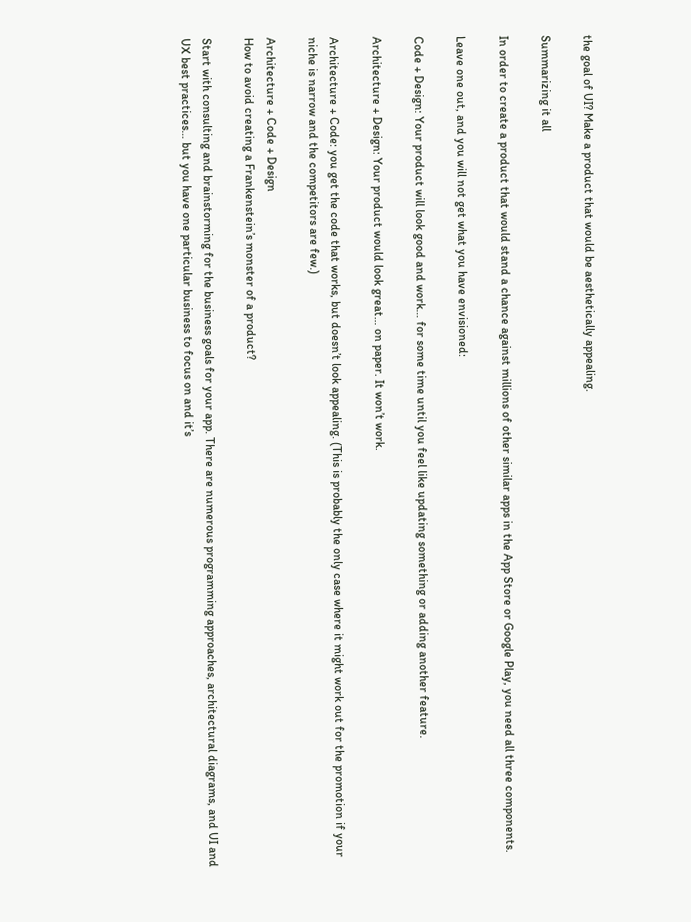the goal of UI? Make a product that would be aesthetically appealing.

Summarizing it all

In order to create a product that would stand a chance against millions of other similar apps in the App Store or Google Play, you need all three components.

Leave one out, and you will not get what you have envisioned:

Code + Design: Your product will look good and work… for some time until you feel like updating something or adding another feature.

Architecture + Design: Your product would look great… on paper. It won’t work.

Architecture + Code: you get the code that works, but doesn’t look appealing. (This is probably the only case where it might work out for the promotion if your niche is narrow and the competitors are few.)

Architecture + Code + Design
How to avoid creating a Frankenstein’s monster of a product?

Start with consulting and brainstorming for the business goals for your app. There are numerous programming approaches, architectural diagrams, and UI and UX best practices… but you have one particular business to focus on and it’s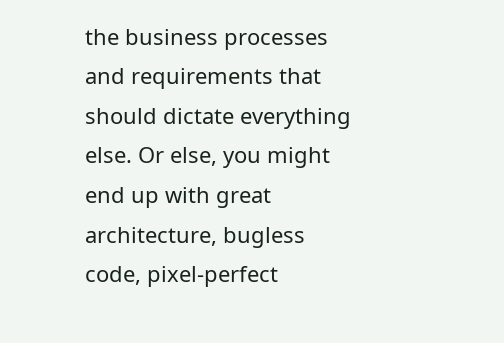the business processes and requirements that should dictate everything else. Or else, you might end up with great architecture, bugless code, pixel-perfect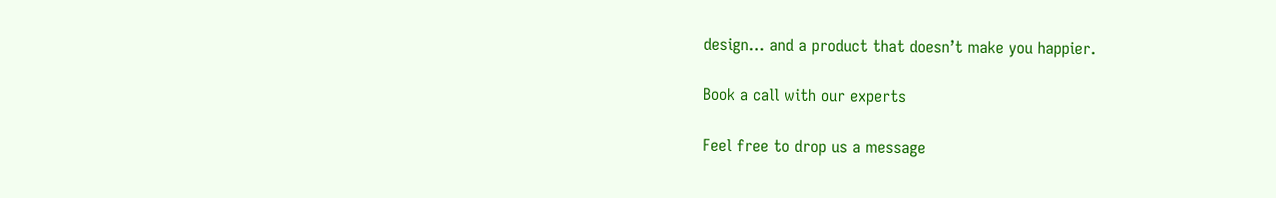design… and a product that doesn’t make you happier.

Book a call with our experts

Feel free to drop us a message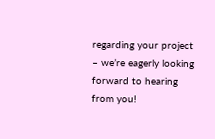regarding your project – we’re eagerly looking forward to hearing from you!